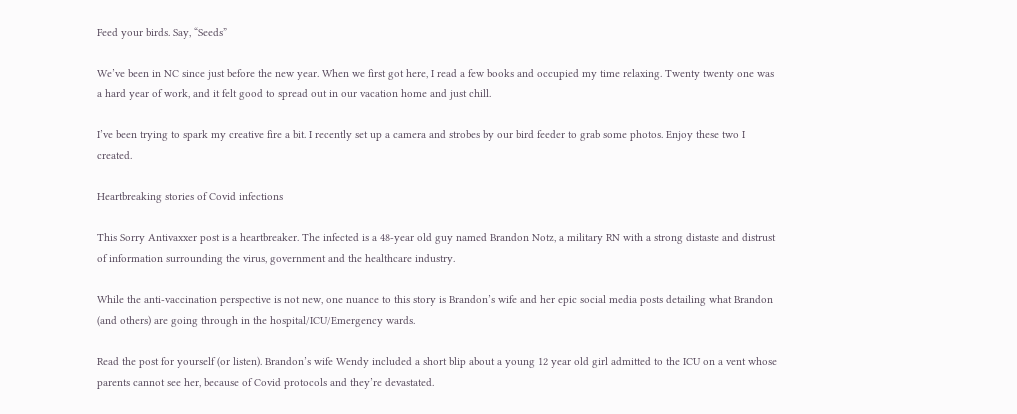Feed your birds. Say, “Seeds”

We’ve been in NC since just before the new year. When we first got here, I read a few books and occupied my time relaxing. Twenty twenty one was a hard year of work, and it felt good to spread out in our vacation home and just chill.

I’ve been trying to spark my creative fire a bit. I recently set up a camera and strobes by our bird feeder to grab some photos. Enjoy these two I created.

Heartbreaking stories of Covid infections

This Sorry Antivaxxer post is a heartbreaker. The infected is a 48-year old guy named Brandon Notz, a military RN with a strong distaste and distrust of information surrounding the virus, government and the healthcare industry.

While the anti-vaccination perspective is not new, one nuance to this story is Brandon’s wife and her epic social media posts detailing what Brandon (and others) are going through in the hospital/ICU/Emergency wards.

Read the post for yourself (or listen). Brandon’s wife Wendy included a short blip about a young 12 year old girl admitted to the ICU on a vent whose parents cannot see her, because of Covid protocols and they’re devastated.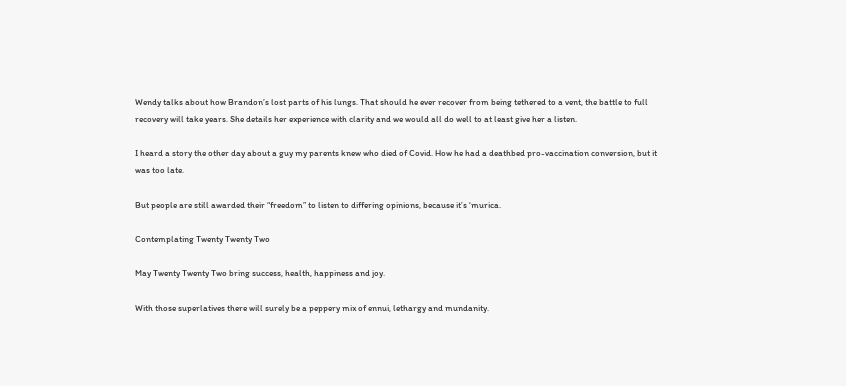Wendy talks about how Brandon’s lost parts of his lungs. That should he ever recover from being tethered to a vent, the battle to full recovery will take years. She details her experience with clarity and we would all do well to at least give her a listen.

I heard a story the other day about a guy my parents knew who died of Covid. How he had a deathbed pro-vaccination conversion, but it was too late.

But people are still awarded their “freedom” to listen to differing opinions, because it’s ‘murica.

Contemplating Twenty Twenty Two

May Twenty Twenty Two bring success, health, happiness and joy.

With those superlatives there will surely be a peppery mix of ennui, lethargy and mundanity.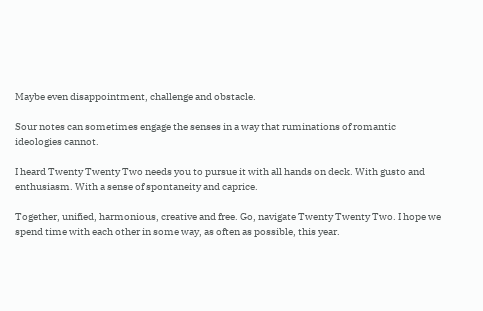Maybe even disappointment, challenge and obstacle.

Sour notes can sometimes engage the senses in a way that ruminations of romantic ideologies cannot.

I heard Twenty Twenty Two needs you to pursue it with all hands on deck. With gusto and enthusiasm. With a sense of spontaneity and caprice.

Together, unified, harmonious, creative and free. Go, navigate Twenty Twenty Two. I hope we spend time with each other in some way, as often as possible, this year.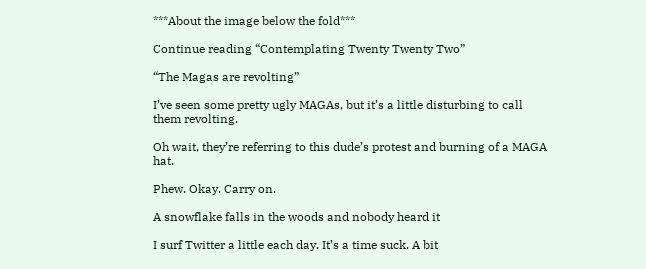***About the image below the fold***

Continue reading “Contemplating Twenty Twenty Two”

“The Magas are revolting”

I’ve seen some pretty ugly MAGAs, but it’s a little disturbing to call them revolting.

Oh wait, they’re referring to this dude’s protest and burning of a MAGA hat.

Phew. Okay. Carry on.

A snowflake falls in the woods and nobody heard it

I surf Twitter a little each day. It’s a time suck. A bit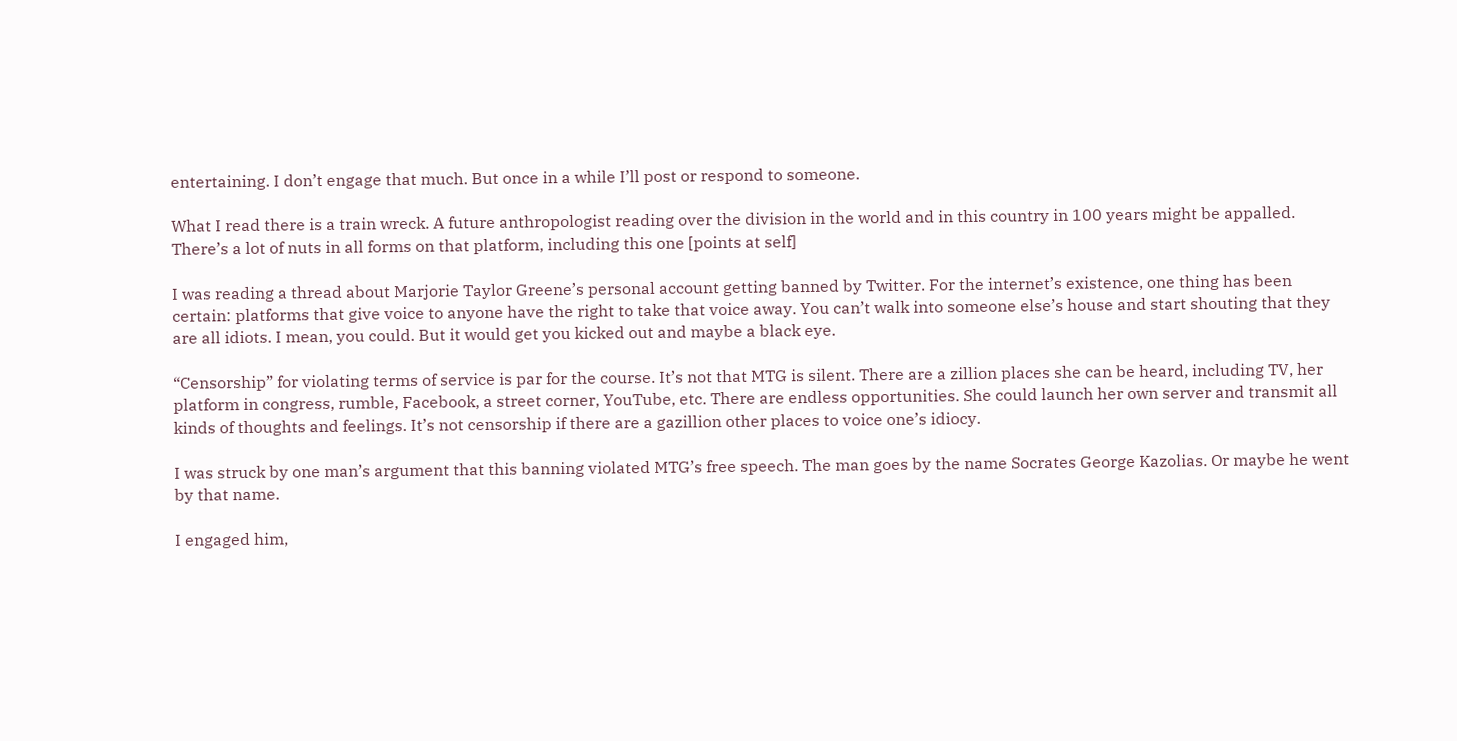entertaining. I don’t engage that much. But once in a while I’ll post or respond to someone.

What I read there is a train wreck. A future anthropologist reading over the division in the world and in this country in 100 years might be appalled. There’s a lot of nuts in all forms on that platform, including this one [points at self]

I was reading a thread about Marjorie Taylor Greene’s personal account getting banned by Twitter. For the internet’s existence, one thing has been certain: platforms that give voice to anyone have the right to take that voice away. You can’t walk into someone else’s house and start shouting that they are all idiots. I mean, you could. But it would get you kicked out and maybe a black eye.

“Censorship” for violating terms of service is par for the course. It’s not that MTG is silent. There are a zillion places she can be heard, including TV, her platform in congress, rumble, Facebook, a street corner, YouTube, etc. There are endless opportunities. She could launch her own server and transmit all kinds of thoughts and feelings. It’s not censorship if there are a gazillion other places to voice one’s idiocy.

I was struck by one man’s argument that this banning violated MTG’s free speech. The man goes by the name Socrates George Kazolias. Or maybe he went by that name.

I engaged him,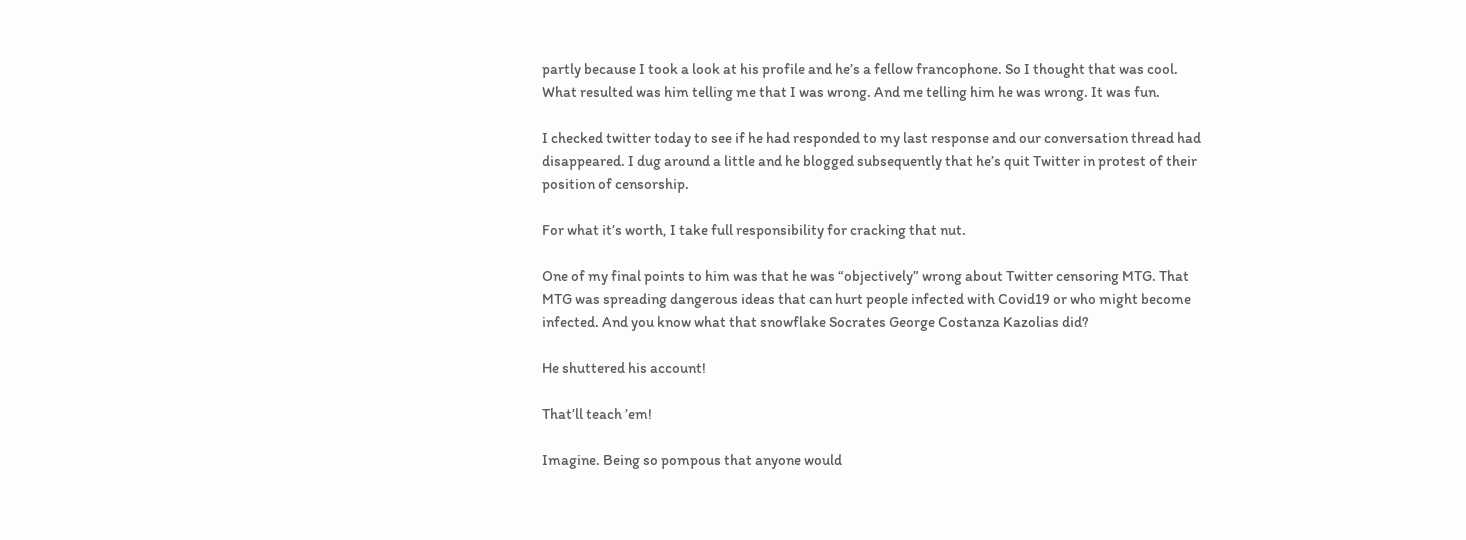partly because I took a look at his profile and he’s a fellow francophone. So I thought that was cool. What resulted was him telling me that I was wrong. And me telling him he was wrong. It was fun.

I checked twitter today to see if he had responded to my last response and our conversation thread had disappeared. I dug around a little and he blogged subsequently that he’s quit Twitter in protest of their position of censorship.

For what it’s worth, I take full responsibility for cracking that nut.

One of my final points to him was that he was “objectively” wrong about Twitter censoring MTG. That MTG was spreading dangerous ideas that can hurt people infected with Covid19 or who might become infected. And you know what that snowflake Socrates George Costanza Kazolias did?

He shuttered his account!

That’ll teach ’em!

Imagine. Being so pompous that anyone would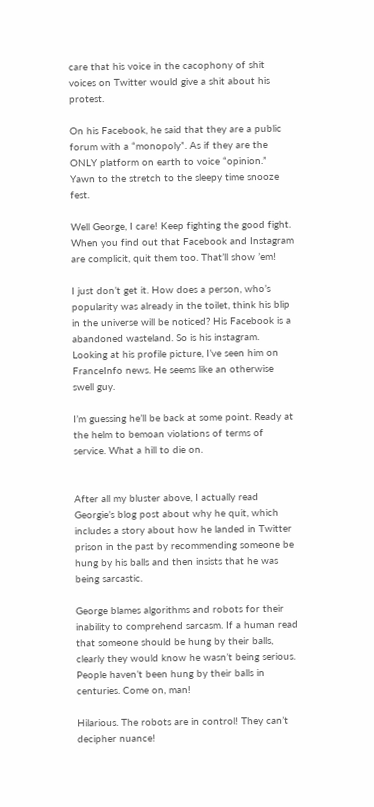care that his voice in the cacophony of shit voices on Twitter would give a shit about his protest.

On his Facebook, he said that they are a public forum with a “monopoly”. As if they are the ONLY platform on earth to voice “opinion.” Yawn to the stretch to the sleepy time snooze fest.

Well George, I care! Keep fighting the good fight. When you find out that Facebook and Instagram are complicit, quit them too. That’ll show ’em!

I just don’t get it. How does a person, who’s popularity was already in the toilet, think his blip in the universe will be noticed? His Facebook is a abandoned wasteland. So is his instagram. Looking at his profile picture, I’ve seen him on FranceInfo news. He seems like an otherwise swell guy.

I’m guessing he’ll be back at some point. Ready at the helm to bemoan violations of terms of service. What a hill to die on.


After all my bluster above, I actually read Georgie’s blog post about why he quit, which includes a story about how he landed in Twitter prison in the past by recommending someone be hung by his balls and then insists that he was being sarcastic.

George blames algorithms and robots for their inability to comprehend sarcasm. If a human read that someone should be hung by their balls, clearly they would know he wasn’t being serious. People haven’t been hung by their balls in centuries. Come on, man!

Hilarious. The robots are in control! They can’t decipher nuance!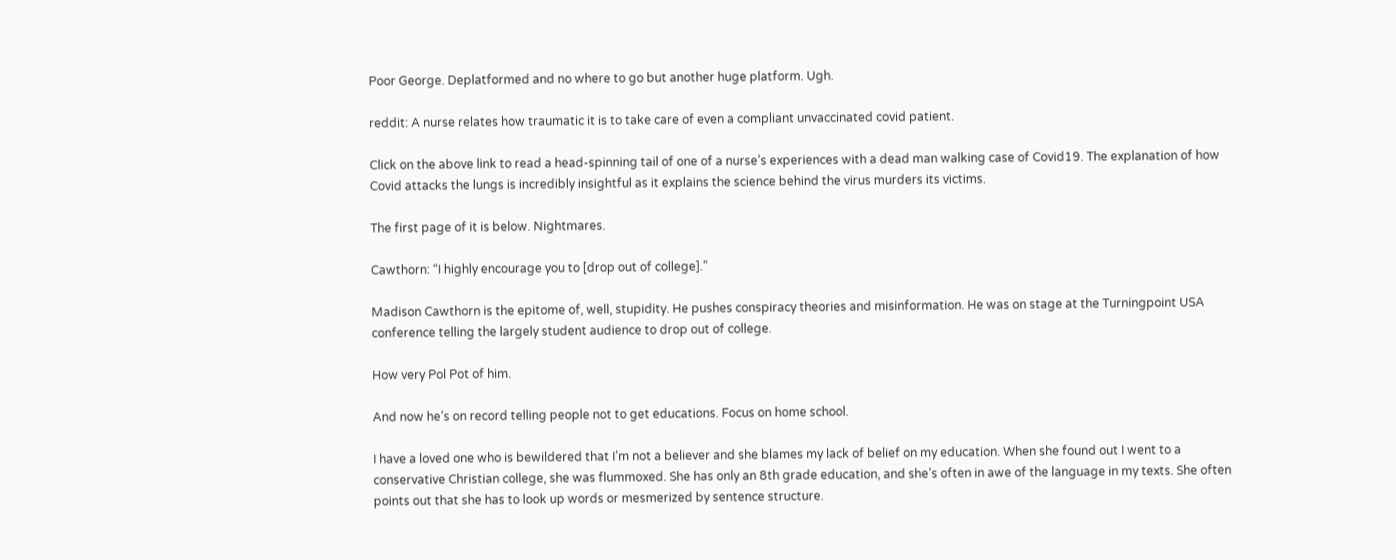Poor George. Deplatformed and no where to go but another huge platform. Ugh.

reddit: A nurse relates how traumatic it is to take care of even a compliant unvaccinated covid patient.

Click on the above link to read a head-spinning tail of one of a nurse’s experiences with a dead man walking case of Covid19. The explanation of how Covid attacks the lungs is incredibly insightful as it explains the science behind the virus murders its victims.

The first page of it is below. Nightmares.

Cawthorn: “I highly encourage you to [drop out of college].”

Madison Cawthorn is the epitome of, well, stupidity. He pushes conspiracy theories and misinformation. He was on stage at the Turningpoint USA conference telling the largely student audience to drop out of college.

How very Pol Pot of him.

And now he’s on record telling people not to get educations. Focus on home school.

I have a loved one who is bewildered that I’m not a believer and she blames my lack of belief on my education. When she found out I went to a conservative Christian college, she was flummoxed. She has only an 8th grade education, and she’s often in awe of the language in my texts. She often points out that she has to look up words or mesmerized by sentence structure.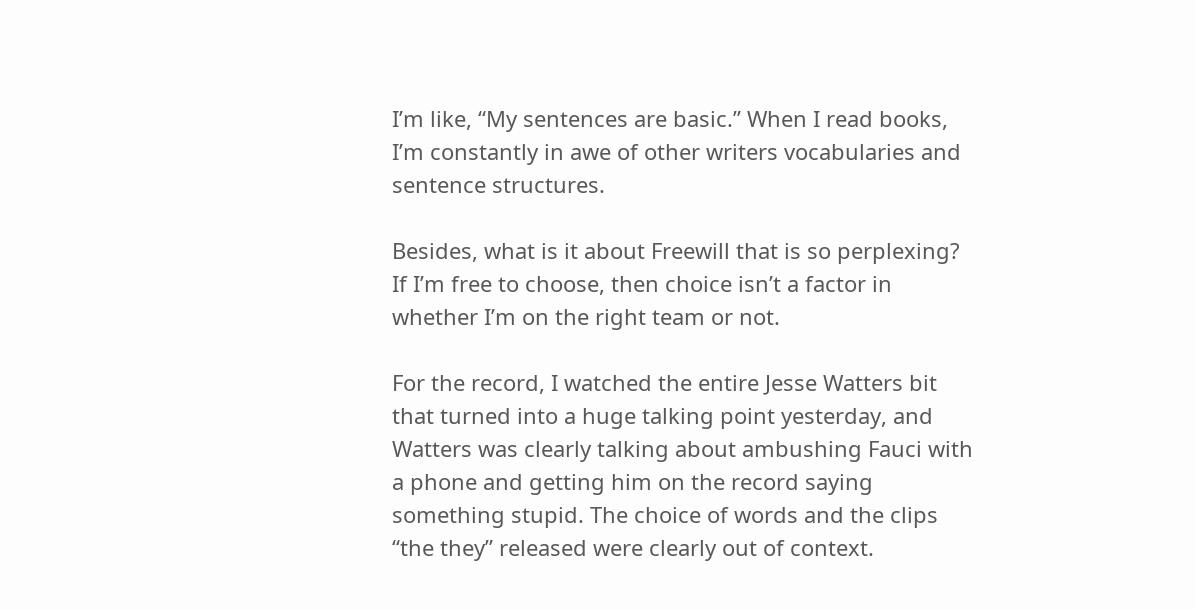I’m like, “My sentences are basic.” When I read books, I’m constantly in awe of other writers vocabularies and sentence structures.

Besides, what is it about Freewill that is so perplexing? If I’m free to choose, then choice isn’t a factor in whether I’m on the right team or not.

For the record, I watched the entire Jesse Watters bit that turned into a huge talking point yesterday, and Watters was clearly talking about ambushing Fauci with a phone and getting him on the record saying something stupid. The choice of words and the clips “the they” released were clearly out of context.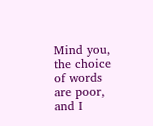Mind you, the choice of words are poor, and I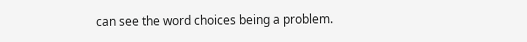can see the word choices being a problem.